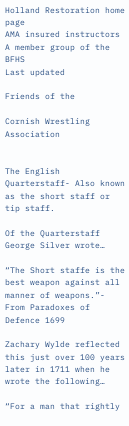Holland Restoration home page
AMA insured instructors
A member group of the BFHS
Last updated

Friends of the

Cornish Wrestling Association


The English Quarterstaff- Also known as the short staff or tip staff.

Of the Quarterstaff George Silver wrote…

“The Short staffe is the best weapon against all manner of weapons.”- From Paradoxes of Defence 1699

Zachary Wylde reflected this just over 100 years later in 1711 when he wrote the following…

“For a man that rightly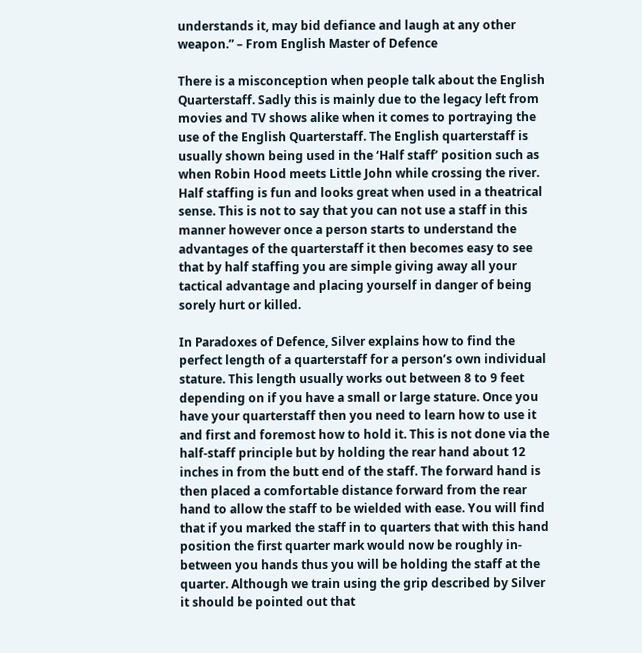understands it, may bid defiance and laugh at any other weapon.” – From English Master of Defence

There is a misconception when people talk about the English Quarterstaff. Sadly this is mainly due to the legacy left from movies and TV shows alike when it comes to portraying the use of the English Quarterstaff. The English quarterstaff is usually shown being used in the ‘Half staff’ position such as when Robin Hood meets Little John while crossing the river. Half staffing is fun and looks great when used in a theatrical sense. This is not to say that you can not use a staff in this manner however once a person starts to understand the advantages of the quarterstaff it then becomes easy to see that by half staffing you are simple giving away all your tactical advantage and placing yourself in danger of being sorely hurt or killed.

In Paradoxes of Defence, Silver explains how to find the perfect length of a quarterstaff for a person’s own individual stature. This length usually works out between 8 to 9 feet depending on if you have a small or large stature. Once you have your quarterstaff then you need to learn how to use it and first and foremost how to hold it. This is not done via the half-staff principle but by holding the rear hand about 12 inches in from the butt end of the staff. The forward hand is then placed a comfortable distance forward from the rear hand to allow the staff to be wielded with ease. You will find that if you marked the staff in to quarters that with this hand position the first quarter mark would now be roughly in-between you hands thus you will be holding the staff at the quarter. Although we train using the grip described by Silver it should be pointed out that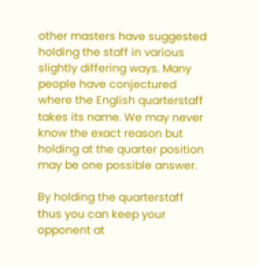other masters have suggested holding the staff in various slightly differing ways. Many people have conjectured where the English quarterstaff takes its name. We may never know the exact reason but holding at the quarter position may be one possible answer.

By holding the quarterstaff thus you can keep your opponent at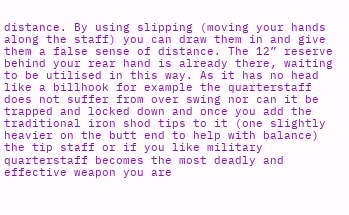distance. By using slipping (moving your hands along the staff) you can draw them in and give them a false sense of distance. The 12” reserve behind your rear hand is already there, waiting to be utilised in this way. As it has no head like a billhook for example the quarterstaff does not suffer from over swing nor can it be trapped and locked down and once you add the traditional iron shod tips to it (one slightly heavier on the butt end to help with balance) the tip staff or if you like military quarterstaff becomes the most deadly and effective weapon you are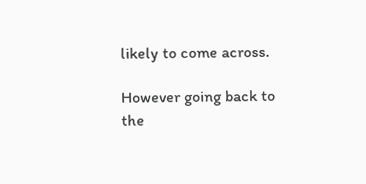likely to come across.

However going back to the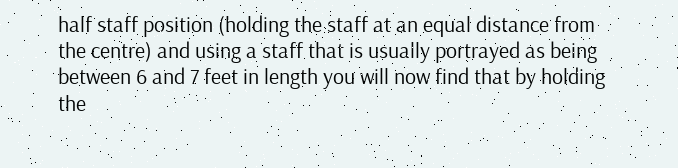half staff position (holding the staff at an equal distance from the centre) and using a staff that is usually portrayed as being between 6 and 7 feet in length you will now find that by holding the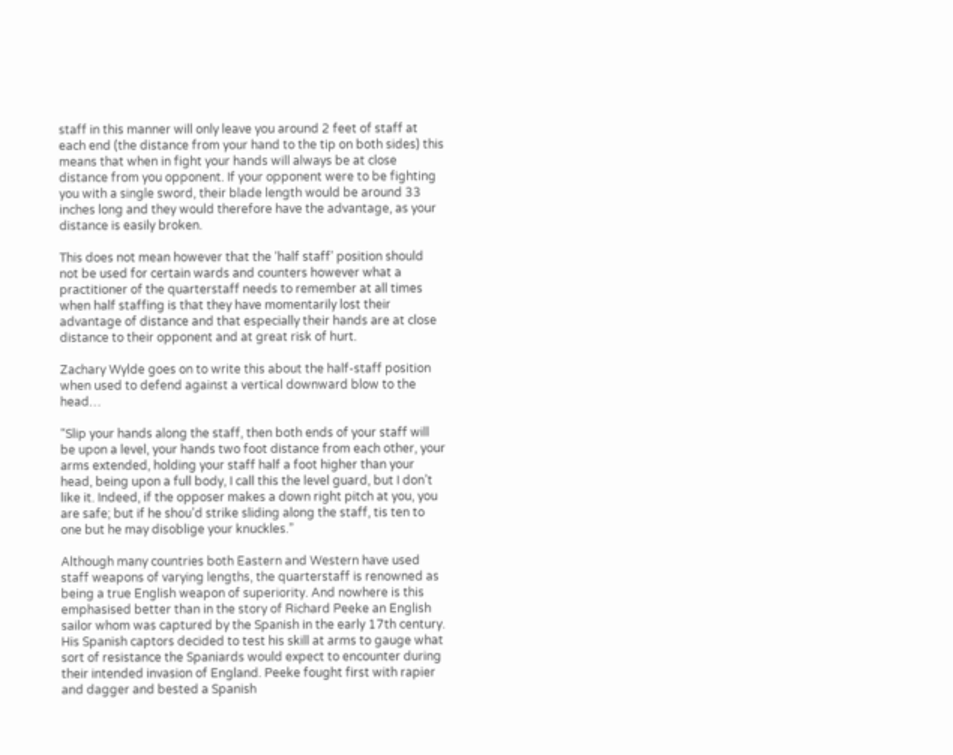staff in this manner will only leave you around 2 feet of staff at each end (the distance from your hand to the tip on both sides) this means that when in fight your hands will always be at close distance from you opponent. If your opponent were to be fighting you with a single sword, their blade length would be around 33 inches long and they would therefore have the advantage, as your distance is easily broken.

This does not mean however that the ‘half staff’ position should not be used for certain wards and counters however what a practitioner of the quarterstaff needs to remember at all times when half staffing is that they have momentarily lost their advantage of distance and that especially their hands are at close distance to their opponent and at great risk of hurt.

Zachary Wylde goes on to write this about the half-staff position when used to defend against a vertical downward blow to the head…

“Slip your hands along the staff, then both ends of your staff will be upon a level, your hands two foot distance from each other, your arms extended, holding your staff half a foot higher than your head, being upon a full body, I call this the level guard, but I don’t like it. Indeed, if the opposer makes a down right pitch at you, you are safe; but if he shou’d strike sliding along the staff, tis ten to one but he may disoblige your knuckles.”

Although many countries both Eastern and Western have used staff weapons of varying lengths, the quarterstaff is renowned as being a true English weapon of superiority. And nowhere is this emphasised better than in the story of Richard Peeke an English sailor whom was captured by the Spanish in the early 17th century. His Spanish captors decided to test his skill at arms to gauge what sort of resistance the Spaniards would expect to encounter during their intended invasion of England. Peeke fought first with rapier and dagger and bested a Spanish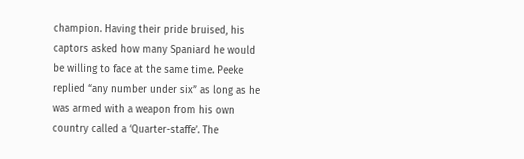champion. Having their pride bruised, his captors asked how many Spaniard he would be willing to face at the same time. Peeke replied “any number under six” as long as he was armed with a weapon from his own country called a ‘Quarter-staffe’. The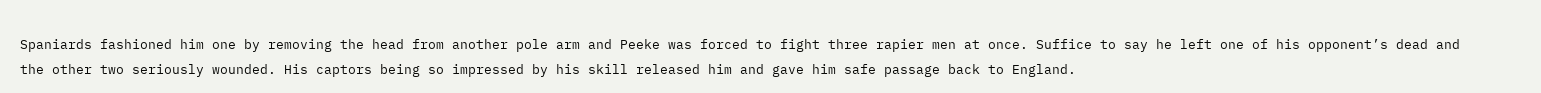Spaniards fashioned him one by removing the head from another pole arm and Peeke was forced to fight three rapier men at once. Suffice to say he left one of his opponent’s dead and the other two seriously wounded. His captors being so impressed by his skill released him and gave him safe passage back to England.